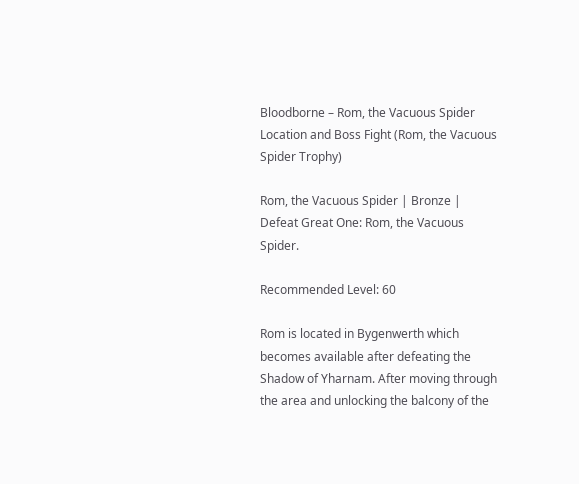Bloodborne – Rom, the Vacuous Spider Location and Boss Fight (Rom, the Vacuous Spider Trophy)

Rom, the Vacuous Spider | Bronze |
Defeat Great One: Rom, the Vacuous Spider.

Recommended Level: 60

Rom is located in Bygenwerth which becomes available after defeating the Shadow of Yharnam. After moving through the area and unlocking the balcony of the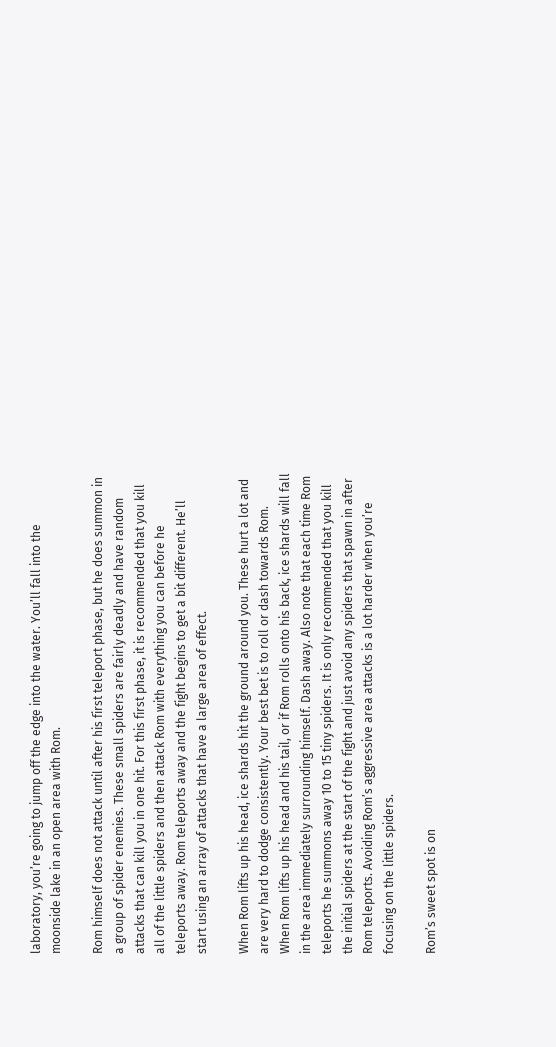laboratory, you’re going to jump off the edge into the water. You’ll fall into the moonside lake in an open area with Rom.

Rom himself does not attack until after his first teleport phase, but he does summon in a group of spider enemies. These small spiders are fairly deadly and have random attacks that can kill you in one hit. For this first phase, it is recommended that you kill all of the little spiders and then attack Rom with everything you can before he teleports away. Rom teleports away and the fight begins to get a bit different. He’ll start using an array of attacks that have a large area of effect.

When Rom lifts up his head, ice shards hit the ground around you. These hurt a lot and are very hard to dodge consistently. Your best bet is to roll or dash towards Rom. When Rom lifts up his head and his tail, or if Rom rolls onto his back, ice shards will fall in the area immediately surrounding himself. Dash away. Also note that each time Rom teleports he summons away 10 to 15 tiny spiders. It is only recommended that you kill the initial spiders at the start of the fight and just avoid any spiders that spawn in after Rom teleports. Avoiding Rom’s aggressive area attacks is a lot harder when you’re focusing on the little spiders.

Rom’s sweet spot is on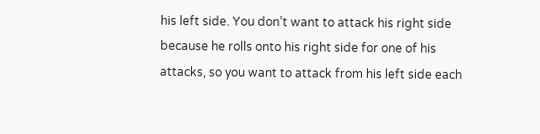his left side. You don’t want to attack his right side because he rolls onto his right side for one of his attacks, so you want to attack from his left side each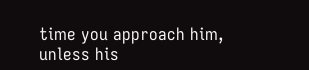time you approach him, unless his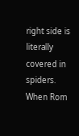right side is literally covered in spiders. When Rom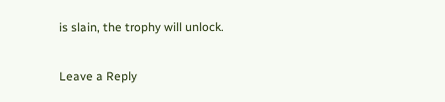is slain, the trophy will unlock.

Leave a Reply